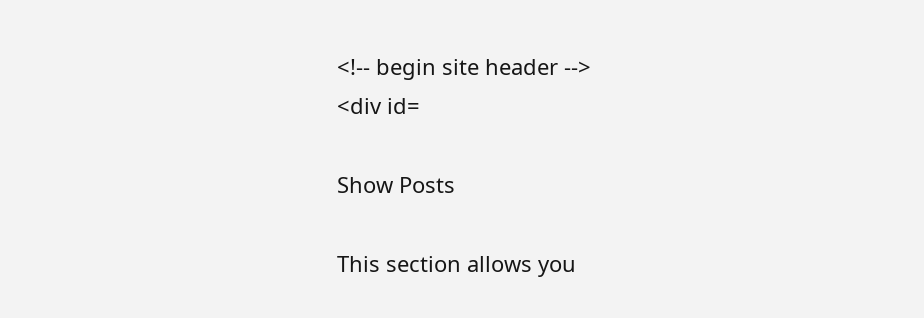<!-- begin site header -->
<div id=

Show Posts

This section allows you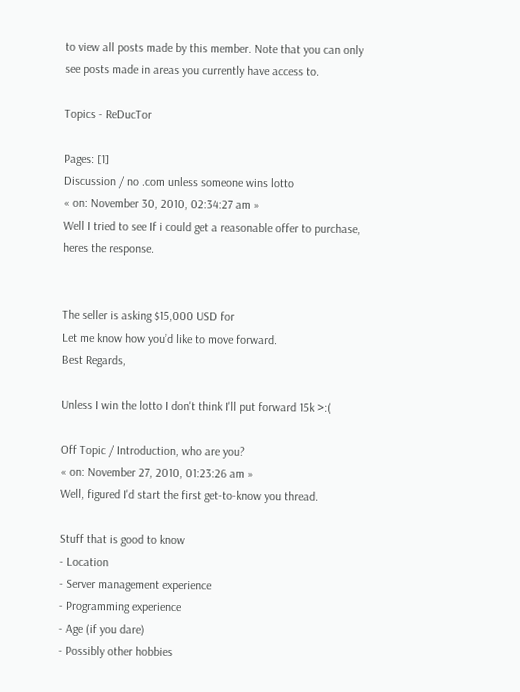to view all posts made by this member. Note that you can only see posts made in areas you currently have access to.

Topics - ReDucTor

Pages: [1]
Discussion / no .com unless someone wins lotto
« on: November 30, 2010, 02:34:27 am »
Well I tried to see If i could get a reasonable offer to purchase, heres the response.


The seller is asking $15,000 USD for
Let me know how you’d like to move forward.
Best Regards,

Unless I win the lotto I don't think I'll put forward 15k >:(

Off Topic / Introduction, who are you?
« on: November 27, 2010, 01:23:26 am »
Well, figured I'd start the first get-to-know you thread.

Stuff that is good to know
- Location
- Server management experience
- Programming experience
- Age (if you dare)
- Possibly other hobbies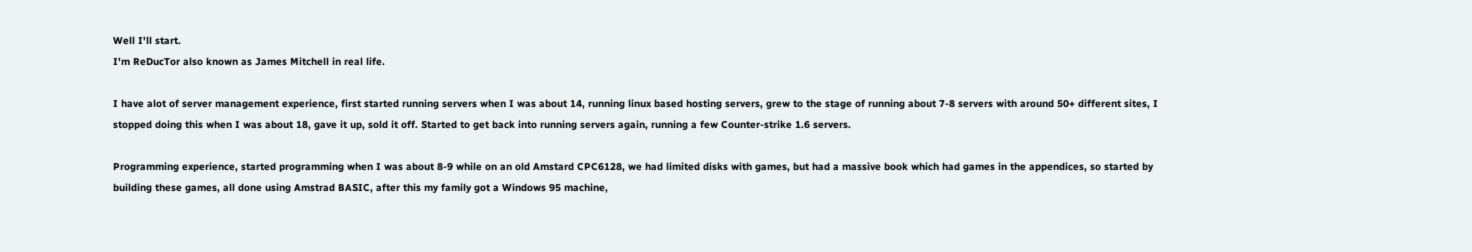Well I'll start.
I'm ReDucTor also known as James Mitchell in real life.

I have alot of server management experience, first started running servers when I was about 14, running linux based hosting servers, grew to the stage of running about 7-8 servers with around 50+ different sites, I stopped doing this when I was about 18, gave it up, sold it off. Started to get back into running servers again, running a few Counter-strike 1.6 servers.

Programming experience, started programming when I was about 8-9 while on an old Amstard CPC6128, we had limited disks with games, but had a massive book which had games in the appendices, so started by building these games, all done using Amstrad BASIC, after this my family got a Windows 95 machine,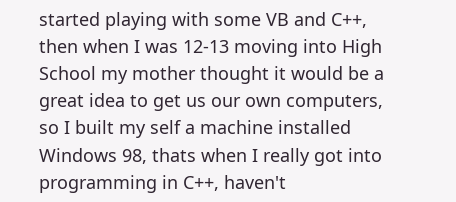started playing with some VB and C++, then when I was 12-13 moving into High School my mother thought it would be a great idea to get us our own computers, so I built my self a machine installed Windows 98, thats when I really got into programming in C++, haven't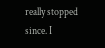really stopped since. I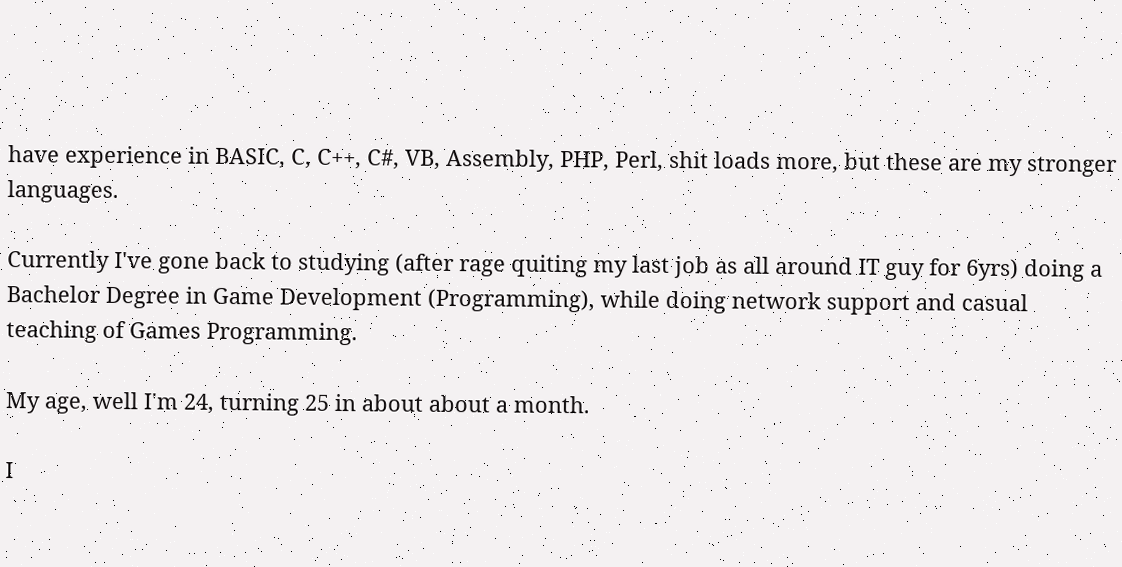have experience in BASIC, C, C++, C#, VB, Assembly, PHP, Perl, shit loads more, but these are my stronger languages.

Currently I've gone back to studying (after rage quiting my last job as all around IT guy for 6yrs) doing a Bachelor Degree in Game Development (Programming), while doing network support and casual teaching of Games Programming.

My age, well I'm 24, turning 25 in about about a month.

I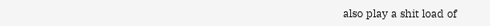also play a shit load of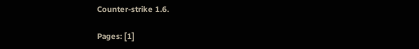Counter-strike 1.6.

Pages: [1]